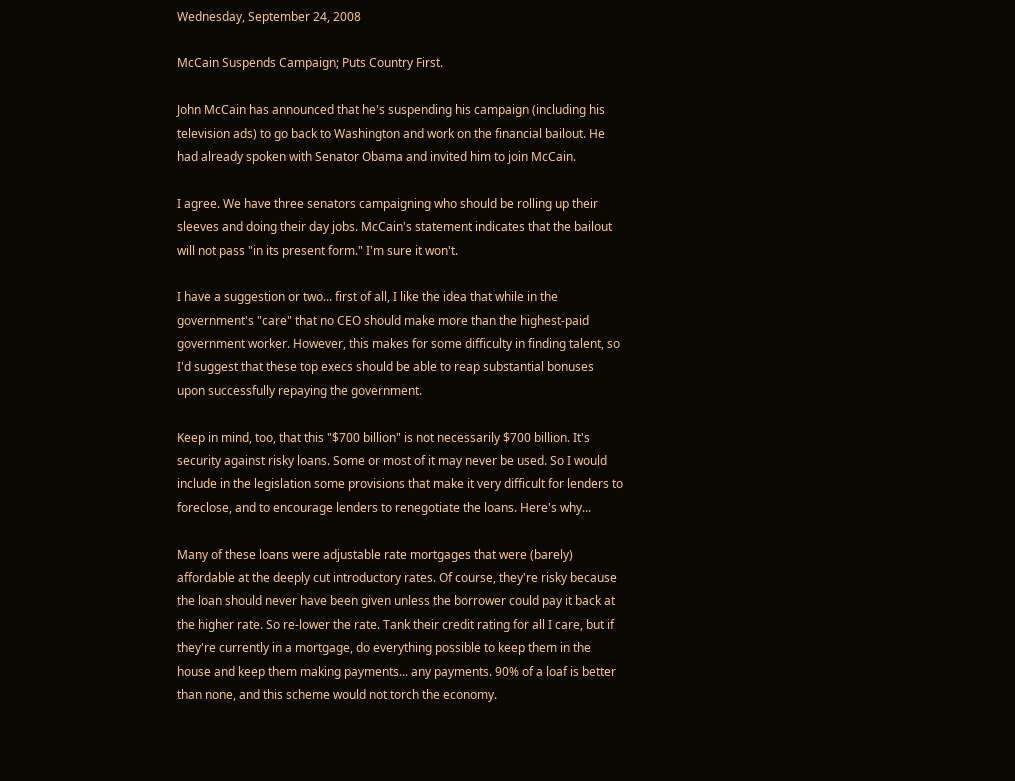Wednesday, September 24, 2008

McCain Suspends Campaign; Puts Country First.

John McCain has announced that he's suspending his campaign (including his television ads) to go back to Washington and work on the financial bailout. He had already spoken with Senator Obama and invited him to join McCain.

I agree. We have three senators campaigning who should be rolling up their sleeves and doing their day jobs. McCain's statement indicates that the bailout will not pass "in its present form." I'm sure it won't.

I have a suggestion or two... first of all, I like the idea that while in the government's "care" that no CEO should make more than the highest-paid government worker. However, this makes for some difficulty in finding talent, so I'd suggest that these top execs should be able to reap substantial bonuses upon successfully repaying the government.

Keep in mind, too, that this "$700 billion" is not necessarily $700 billion. It's security against risky loans. Some or most of it may never be used. So I would include in the legislation some provisions that make it very difficult for lenders to foreclose, and to encourage lenders to renegotiate the loans. Here's why...

Many of these loans were adjustable rate mortgages that were (barely) affordable at the deeply cut introductory rates. Of course, they're risky because the loan should never have been given unless the borrower could pay it back at the higher rate. So re-lower the rate. Tank their credit rating for all I care, but if they're currently in a mortgage, do everything possible to keep them in the house and keep them making payments... any payments. 90% of a loaf is better than none, and this scheme would not torch the economy.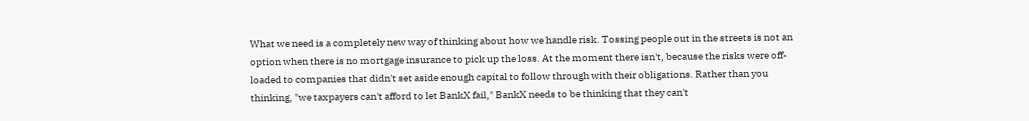What we need is a completely new way of thinking about how we handle risk. Tossing people out in the streets is not an option when there is no mortgage insurance to pick up the loss. At the moment there isn't, because the risks were off-loaded to companies that didn't set aside enough capital to follow through with their obligations. Rather than you thinking, "we taxpayers can't afford to let BankX fail," BankX needs to be thinking that they can't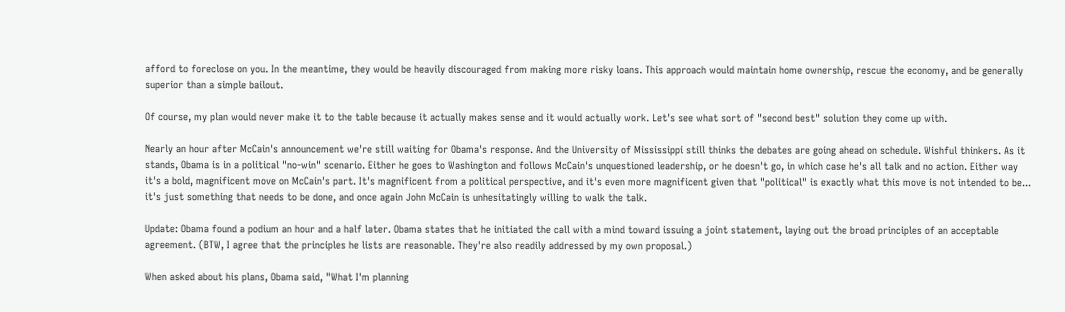afford to foreclose on you. In the meantime, they would be heavily discouraged from making more risky loans. This approach would maintain home ownership, rescue the economy, and be generally superior than a simple bailout.

Of course, my plan would never make it to the table because it actually makes sense and it would actually work. Let's see what sort of "second best" solution they come up with.

Nearly an hour after McCain's announcement we're still waiting for Obama's response. And the University of Mississippi still thinks the debates are going ahead on schedule. Wishful thinkers. As it stands, Obama is in a political "no-win" scenario. Either he goes to Washington and follows McCain's unquestioned leadership, or he doesn't go, in which case he's all talk and no action. Either way it's a bold, magnificent move on McCain's part. It's magnificent from a political perspective, and it's even more magnificent given that "political" is exactly what this move is not intended to be... it's just something that needs to be done, and once again John McCain is unhesitatingly willing to walk the talk.

Update: Obama found a podium an hour and a half later. Obama states that he initiated the call with a mind toward issuing a joint statement, laying out the broad principles of an acceptable agreement. (BTW, I agree that the principles he lists are reasonable. They're also readily addressed by my own proposal.)

When asked about his plans, Obama said, "What I'm planning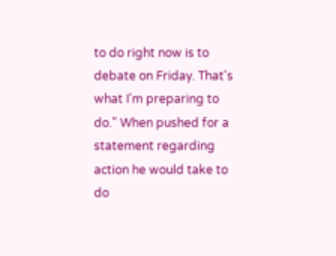to do right now is to debate on Friday. That's what I'm preparing to do." When pushed for a statement regarding action he would take to do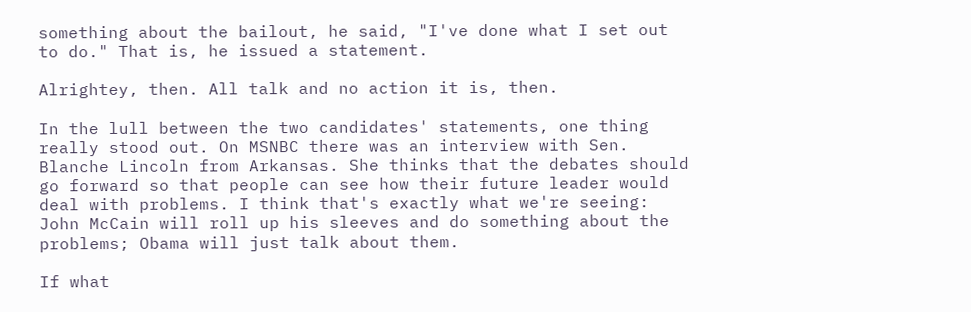something about the bailout, he said, "I've done what I set out to do." That is, he issued a statement.

Alrightey, then. All talk and no action it is, then.

In the lull between the two candidates' statements, one thing really stood out. On MSNBC there was an interview with Sen. Blanche Lincoln from Arkansas. She thinks that the debates should go forward so that people can see how their future leader would deal with problems. I think that's exactly what we're seeing: John McCain will roll up his sleeves and do something about the problems; Obama will just talk about them.

If what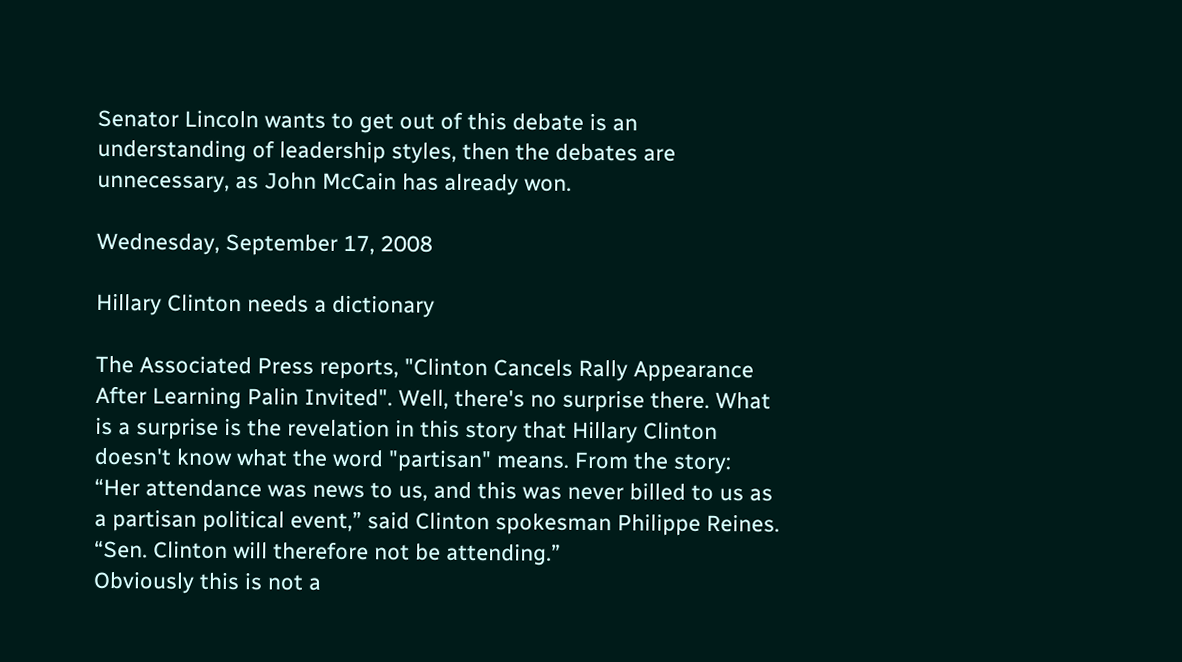Senator Lincoln wants to get out of this debate is an understanding of leadership styles, then the debates are unnecessary, as John McCain has already won.

Wednesday, September 17, 2008

Hillary Clinton needs a dictionary

The Associated Press reports, "Clinton Cancels Rally Appearance After Learning Palin Invited". Well, there's no surprise there. What is a surprise is the revelation in this story that Hillary Clinton doesn't know what the word "partisan" means. From the story:
“Her attendance was news to us, and this was never billed to us as a partisan political event,” said Clinton spokesman Philippe Reines. “Sen. Clinton will therefore not be attending.”
Obviously this is not a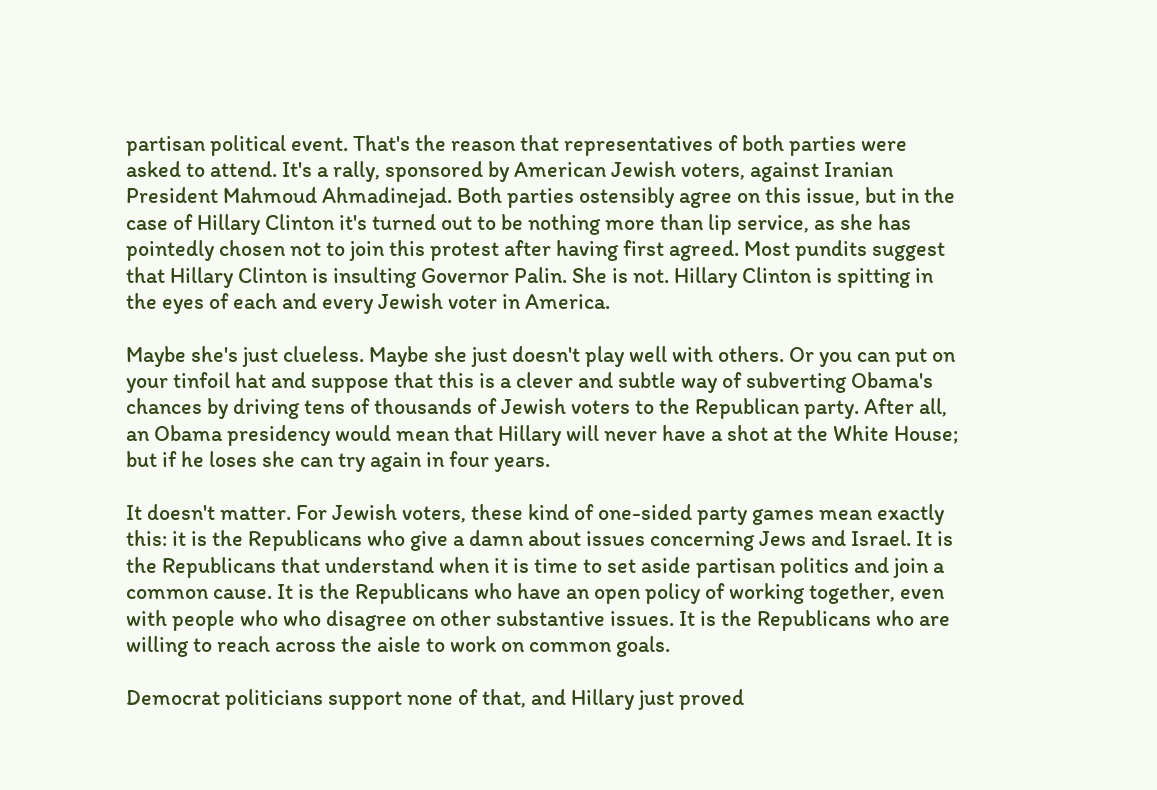partisan political event. That's the reason that representatives of both parties were asked to attend. It's a rally, sponsored by American Jewish voters, against Iranian President Mahmoud Ahmadinejad. Both parties ostensibly agree on this issue, but in the case of Hillary Clinton it's turned out to be nothing more than lip service, as she has pointedly chosen not to join this protest after having first agreed. Most pundits suggest that Hillary Clinton is insulting Governor Palin. She is not. Hillary Clinton is spitting in the eyes of each and every Jewish voter in America.

Maybe she's just clueless. Maybe she just doesn't play well with others. Or you can put on your tinfoil hat and suppose that this is a clever and subtle way of subverting Obama's chances by driving tens of thousands of Jewish voters to the Republican party. After all, an Obama presidency would mean that Hillary will never have a shot at the White House; but if he loses she can try again in four years.

It doesn't matter. For Jewish voters, these kind of one-sided party games mean exactly this: it is the Republicans who give a damn about issues concerning Jews and Israel. It is the Republicans that understand when it is time to set aside partisan politics and join a common cause. It is the Republicans who have an open policy of working together, even with people who who disagree on other substantive issues. It is the Republicans who are willing to reach across the aisle to work on common goals.

Democrat politicians support none of that, and Hillary just proved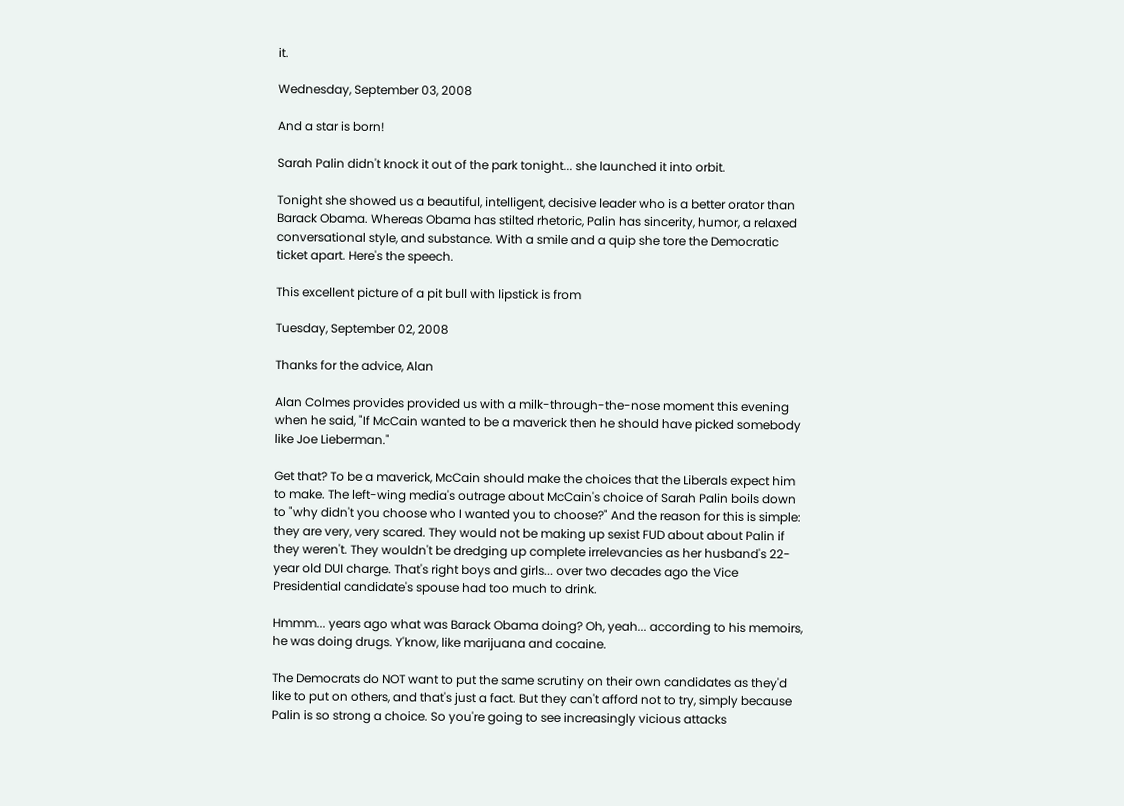it.

Wednesday, September 03, 2008

And a star is born!

Sarah Palin didn't knock it out of the park tonight... she launched it into orbit.

Tonight she showed us a beautiful, intelligent, decisive leader who is a better orator than Barack Obama. Whereas Obama has stilted rhetoric, Palin has sincerity, humor, a relaxed conversational style, and substance. With a smile and a quip she tore the Democratic ticket apart. Here's the speech.

This excellent picture of a pit bull with lipstick is from

Tuesday, September 02, 2008

Thanks for the advice, Alan

Alan Colmes provides provided us with a milk-through-the-nose moment this evening when he said, "If McCain wanted to be a maverick then he should have picked somebody like Joe Lieberman."

Get that? To be a maverick, McCain should make the choices that the Liberals expect him to make. The left-wing media's outrage about McCain's choice of Sarah Palin boils down to "why didn't you choose who I wanted you to choose?" And the reason for this is simple: they are very, very scared. They would not be making up sexist FUD about about Palin if they weren't. They wouldn't be dredging up complete irrelevancies as her husband's 22-year old DUI charge. That's right boys and girls... over two decades ago the Vice Presidential candidate's spouse had too much to drink.

Hmmm... years ago what was Barack Obama doing? Oh, yeah... according to his memoirs, he was doing drugs. Y'know, like marijuana and cocaine.

The Democrats do NOT want to put the same scrutiny on their own candidates as they'd like to put on others, and that's just a fact. But they can't afford not to try, simply because Palin is so strong a choice. So you're going to see increasingly vicious attacks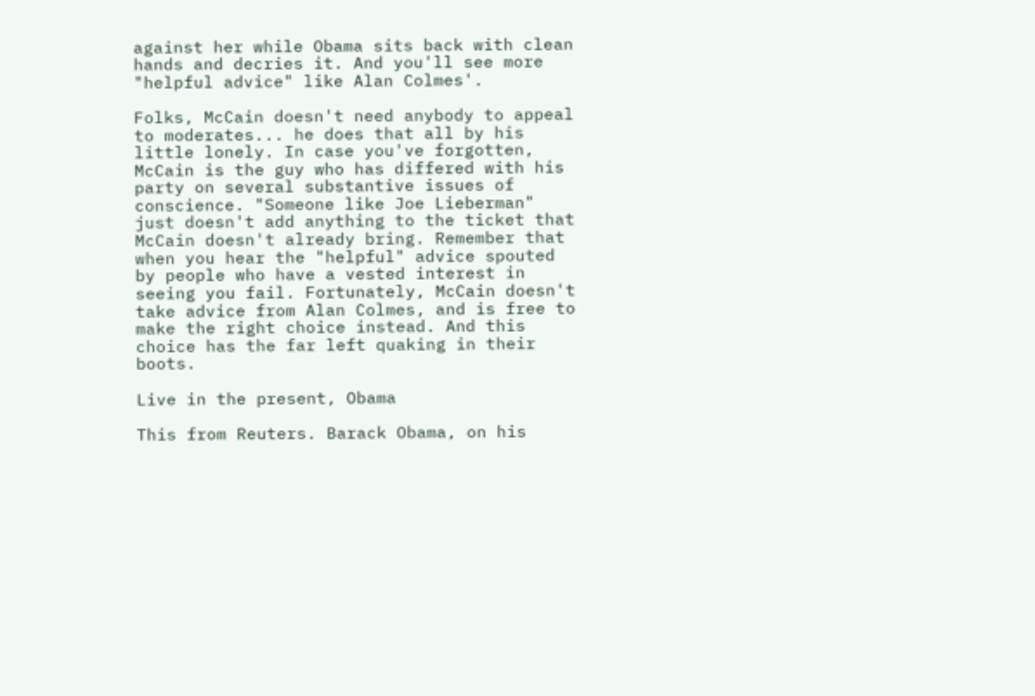against her while Obama sits back with clean hands and decries it. And you'll see more "helpful advice" like Alan Colmes'.

Folks, McCain doesn't need anybody to appeal to moderates... he does that all by his little lonely. In case you've forgotten, McCain is the guy who has differed with his party on several substantive issues of conscience. "Someone like Joe Lieberman" just doesn't add anything to the ticket that McCain doesn't already bring. Remember that when you hear the "helpful" advice spouted by people who have a vested interest in seeing you fail. Fortunately, McCain doesn't take advice from Alan Colmes, and is free to make the right choice instead. And this choice has the far left quaking in their boots.

Live in the present, Obama

This from Reuters. Barack Obama, on his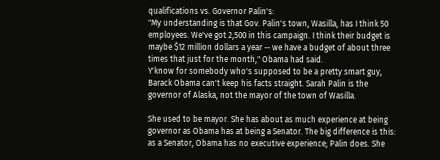qualifications vs. Governor Palin's:
"My understanding is that Gov. Palin's town, Wasilla, has I think 50 employees. We've got 2,500 in this campaign. I think their budget is maybe $12 million dollars a year -- we have a budget of about three times that just for the month," Obama had said.
Y'know for somebody who's supposed to be a pretty smart guy, Barack Obama can't keep his facts straight. Sarah Palin is the governor of Alaska, not the mayor of the town of Wasilla.

She used to be mayor. She has about as much experience at being governor as Obama has at being a Senator. The big difference is this: as a Senator, Obama has no executive experience; Palin does. She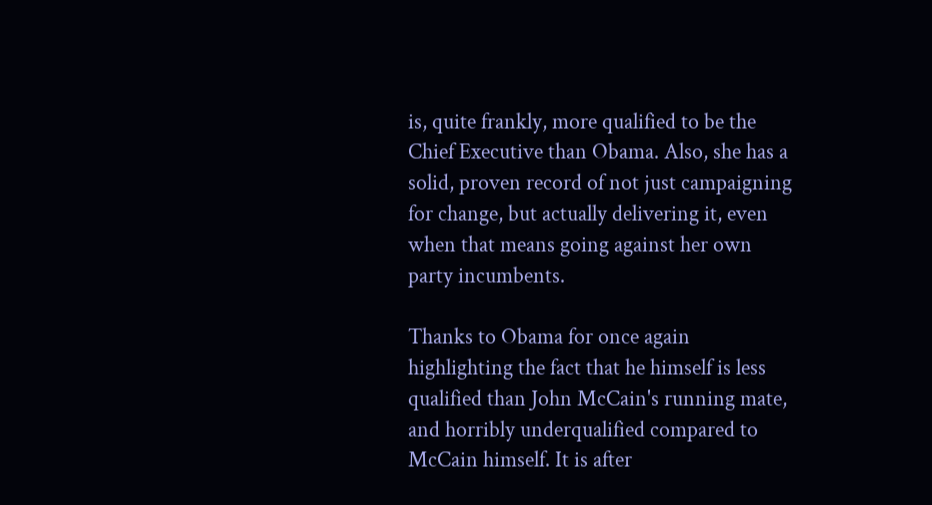is, quite frankly, more qualified to be the Chief Executive than Obama. Also, she has a solid, proven record of not just campaigning for change, but actually delivering it, even when that means going against her own party incumbents.

Thanks to Obama for once again highlighting the fact that he himself is less qualified than John McCain's running mate, and horribly underqualified compared to McCain himself. It is after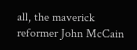all, the maverick reformer John McCain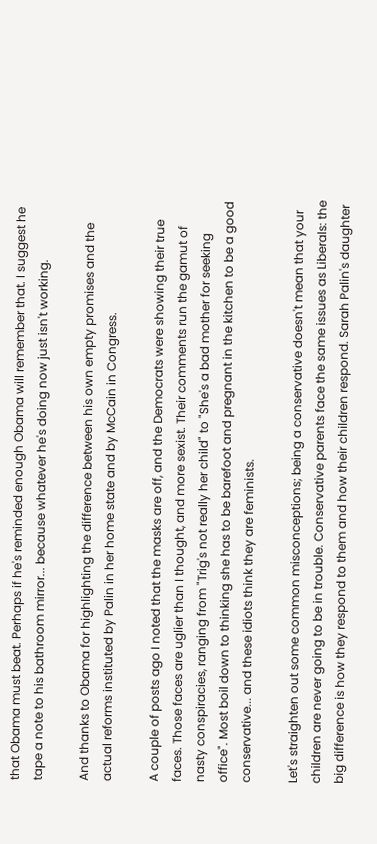that Obama must beat. Perhaps if he's reminded enough Obama will remember that. I suggest he tape a note to his bathroom mirror... because whatever he's doing now just isn't working.

And thanks to Obama for highlighting the difference between his own empty promises and the actual reforms instituted by Palin in her home state and by McCain in Congress.

A couple of posts ago I noted that the masks are off, and the Democrats were showing their true faces. Those faces are uglier than I thought, and more sexist. Their comments run the gamut of nasty conspiracies, ranging from "Trig's not really her child" to "She's a bad mother for seeking office". Most boil down to thinking she has to be barefoot and pregnant in the kitchen to be a good conservative... and these idiots think they are feminists.

Let's straighten out some common misconceptions; being a conservative doesn't mean that your children are never going to be in trouble. Conservative parents face the same issues as Liberals: the big difference is how they respond to them and how their children respond. Sarah Palin's daughter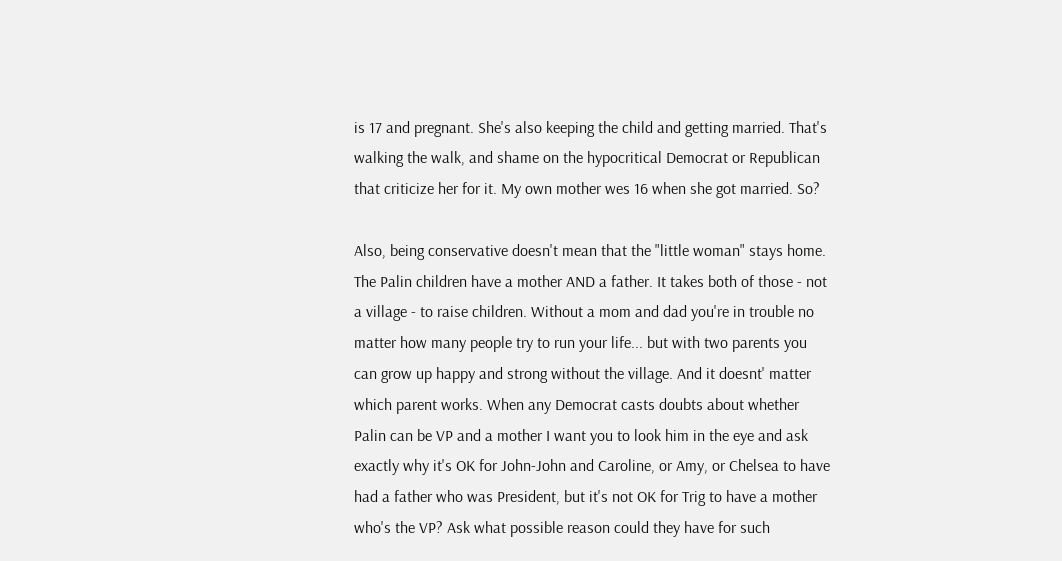is 17 and pregnant. She's also keeping the child and getting married. That's walking the walk, and shame on the hypocritical Democrat or Republican that criticize her for it. My own mother wes 16 when she got married. So?

Also, being conservative doesn't mean that the "little woman" stays home. The Palin children have a mother AND a father. It takes both of those - not a village - to raise children. Without a mom and dad you're in trouble no matter how many people try to run your life... but with two parents you can grow up happy and strong without the village. And it doesnt' matter which parent works. When any Democrat casts doubts about whether Palin can be VP and a mother I want you to look him in the eye and ask exactly why it's OK for John-John and Caroline, or Amy, or Chelsea to have had a father who was President, but it's not OK for Trig to have a mother who's the VP? Ask what possible reason could they have for such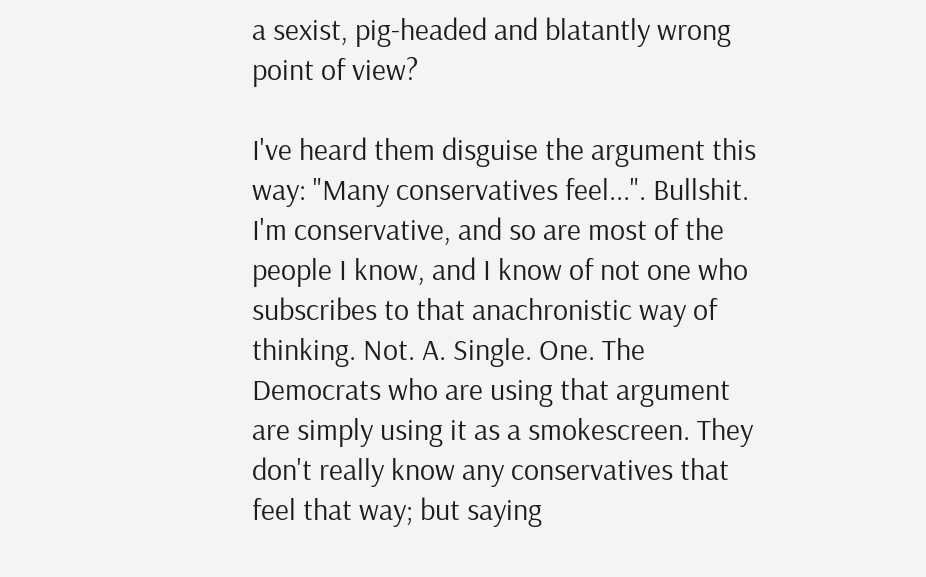a sexist, pig-headed and blatantly wrong point of view?

I've heard them disguise the argument this way: "Many conservatives feel...". Bullshit. I'm conservative, and so are most of the people I know, and I know of not one who subscribes to that anachronistic way of thinking. Not. A. Single. One. The Democrats who are using that argument are simply using it as a smokescreen. They don't really know any conservatives that feel that way; but saying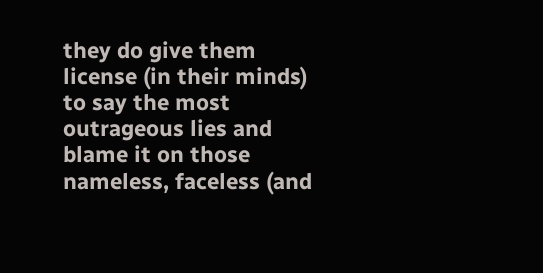they do give them license (in their minds) to say the most outrageous lies and blame it on those nameless, faceless (and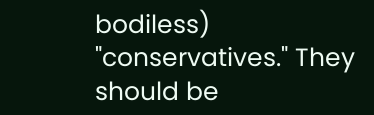bodiless) "conservatives." They should be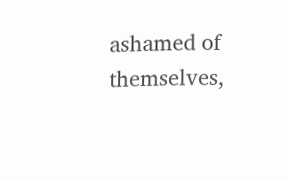ashamed of themselves,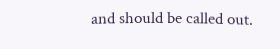and should be called out.